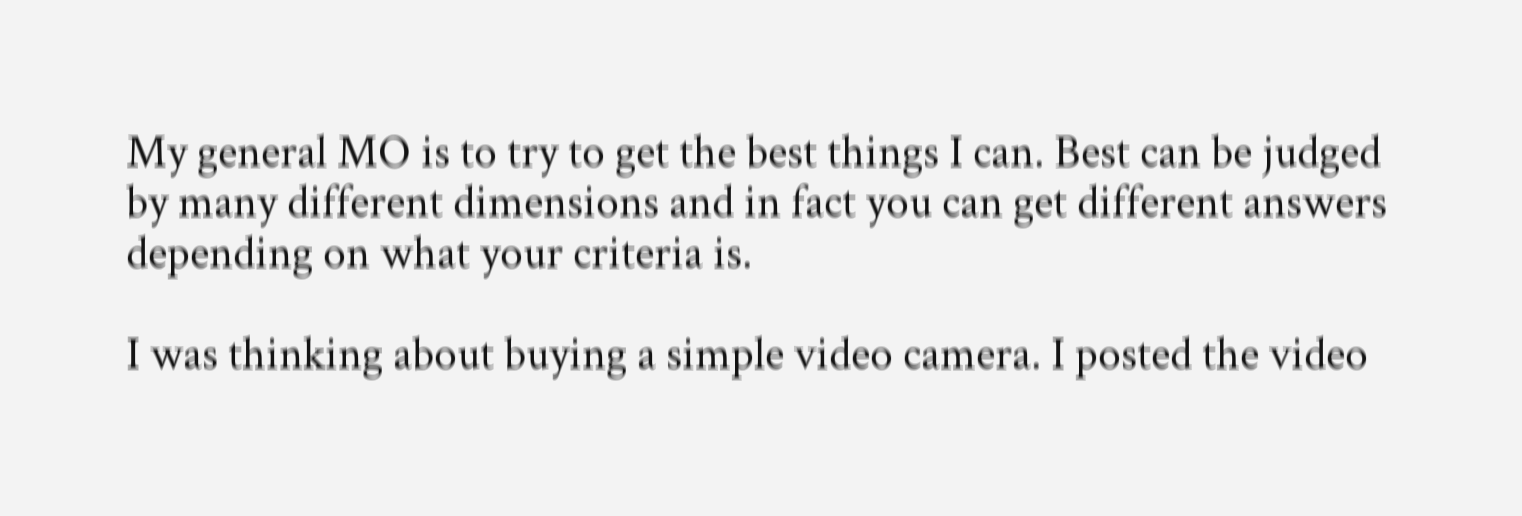My general MO is to try to get the best things I can. Best can be judged by many different dimensions and in fact you can get different answers depending on what your criteria is.

I was thinking about buying a simple video camera. I posted the video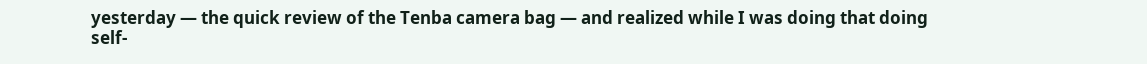yesterday — the quick review of the Tenba camera bag — and realized while I was doing that doing self-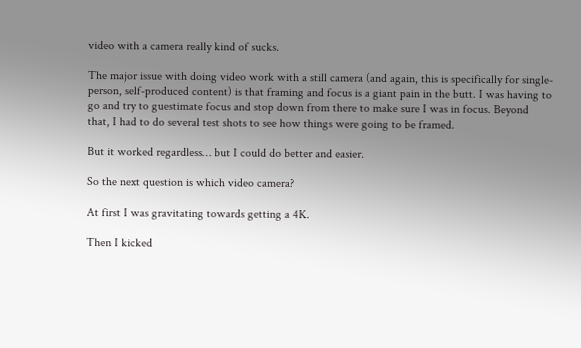video with a camera really kind of sucks.

The major issue with doing video work with a still camera (and again, this is specifically for single-person, self-produced content) is that framing and focus is a giant pain in the butt. I was having to go and try to guestimate focus and stop down from there to make sure I was in focus. Beyond that, I had to do several test shots to see how things were going to be framed.

But it worked regardless… but I could do better and easier.

So the next question is which video camera?

At first I was gravitating towards getting a 4K.

Then I kicked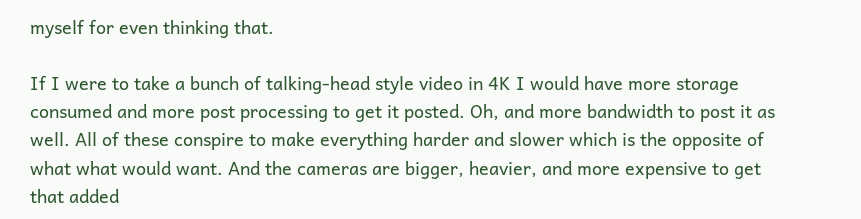myself for even thinking that.

If I were to take a bunch of talking-head style video in 4K I would have more storage consumed and more post processing to get it posted. Oh, and more bandwidth to post it as well. All of these conspire to make everything harder and slower which is the opposite of what what would want. And the cameras are bigger, heavier, and more expensive to get that added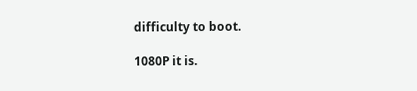difficulty to boot.

1080P it is.